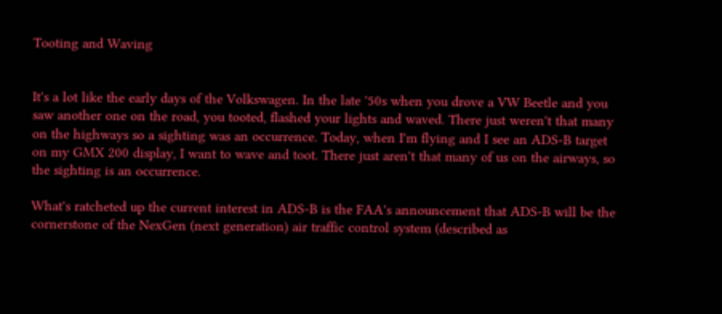Tooting and Waving


It's a lot like the early days of the Volkswagen. In the late '50s when you drove a VW Beetle and you saw another one on the road, you tooted, flashed your lights and waved. There just weren't that many on the highways so a sighting was an occurrence. Today, when I'm flying and I see an ADS-B target on my GMX 200 display, I want to wave and toot. There just aren't that many of us on the airways, so the sighting is an occurrence.

What's ratcheted up the current interest in ADS-B is the FAA's announcement that ADS-B will be the cornerstone of the NexGen (next generation) air traffic control system (described as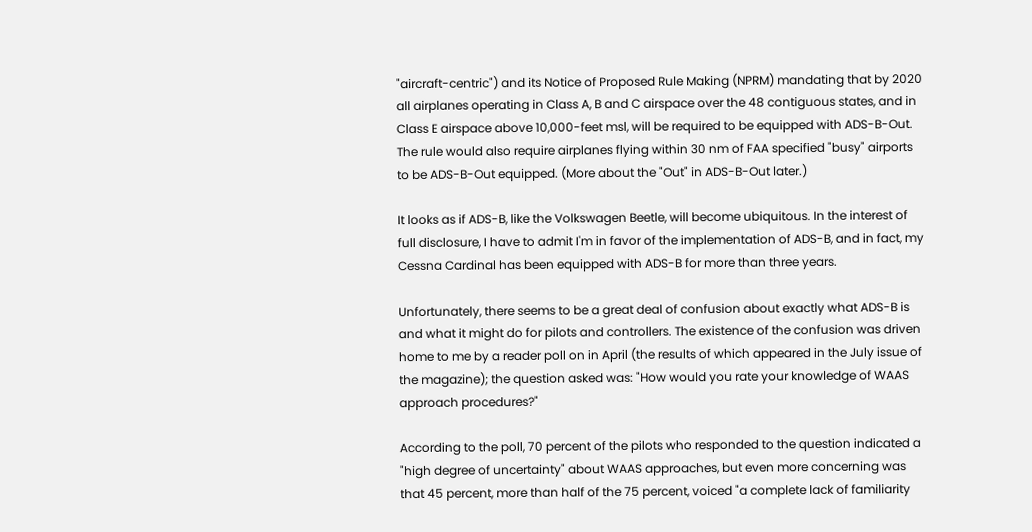"aircraft-centric") and its Notice of Proposed Rule Making (NPRM) mandating that by 2020 all airplanes operating in Class A, B and C airspace over the 48 contiguous states, and in Class E airspace above 10,000-feet msl, will be required to be equipped with ADS-B-Out. The rule would also require airplanes flying within 30 nm of FAA specified "busy" airports to be ADS-B-Out equipped. (More about the "Out" in ADS-B-Out later.)

It looks as if ADS-B, like the Volkswagen Beetle, will become ubiquitous. In the interest of full disclosure, I have to admit I'm in favor of the implementation of ADS-B, and in fact, my Cessna Cardinal has been equipped with ADS-B for more than three years.

Unfortunately, there seems to be a great deal of confusion about exactly what ADS-B is and what it might do for pilots and controllers. The existence of the confusion was driven home to me by a reader poll on in April (the results of which appeared in the July issue of the magazine); the question asked was: "How would you rate your knowledge of WAAS approach procedures?"

According to the poll, 70 percent of the pilots who responded to the question indicated a "high degree of uncertainty" about WAAS approaches, but even more concerning was that 45 percent, more than half of the 75 percent, voiced "a complete lack of familiarity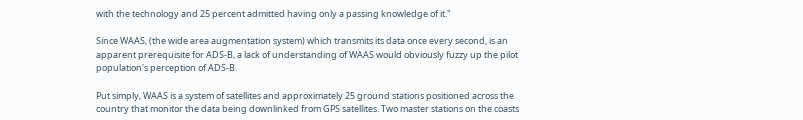with the technology and 25 percent admitted having only a passing knowledge of it."

Since WAAS, (the wide area augmentation system) which transmits its data once every second, is an apparent prerequisite for ADS-B, a lack of understanding of WAAS would obviously fuzzy up the pilot population's perception of ADS-B.

Put simply, WAAS is a system of satellites and approximately 25 ground stations positioned across the country that monitor the data being downlinked from GPS satellites. Two master stations on the coasts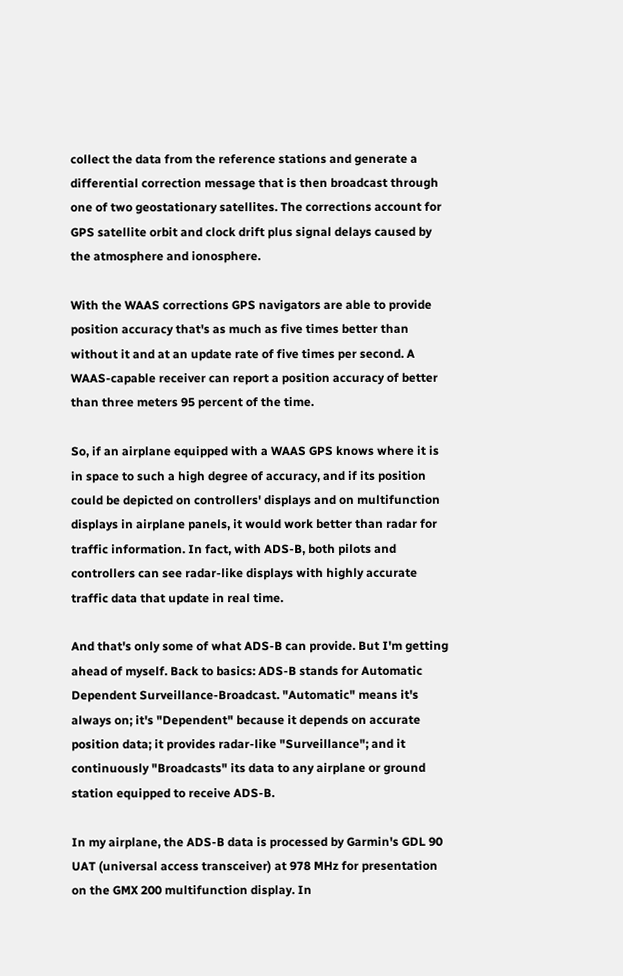collect the data from the reference stations and generate a differential correction message that is then broadcast through one of two geostationary satellites. The corrections account for GPS satellite orbit and clock drift plus signal delays caused by the atmosphere and ionosphere.

With the WAAS corrections GPS navigators are able to provide position accuracy that's as much as five times better than without it and at an update rate of five times per second. A WAAS-capable receiver can report a position accuracy of better than three meters 95 percent of the time.

So, if an airplane equipped with a WAAS GPS knows where it is in space to such a high degree of accuracy, and if its position could be depicted on controllers' displays and on multifunction displays in airplane panels, it would work better than radar for traffic information. In fact, with ADS-B, both pilots and controllers can see radar-like displays with highly accurate traffic data that update in real time.

And that's only some of what ADS-B can provide. But I'm getting ahead of myself. Back to basics: ADS-B stands for Automatic Dependent Surveillance-Broadcast. "Automatic" means it's always on; it's "Dependent" because it depends on accurate position data; it provides radar-like "Surveillance"; and it continuously "Broadcasts" its data to any airplane or ground station equipped to receive ADS-B.

In my airplane, the ADS-B data is processed by Garmin's GDL 90 UAT (universal access transceiver) at 978 MHz for presentation on the GMX 200 multifunction display. In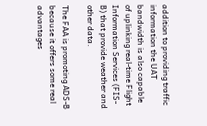addition to providing traffic information the UAT bandwidth is also capable of uplinking real-time Flight Information Services (FIS-B) that provide weather and other data.

The FAA is promoting ADS-B because it offers some real advantages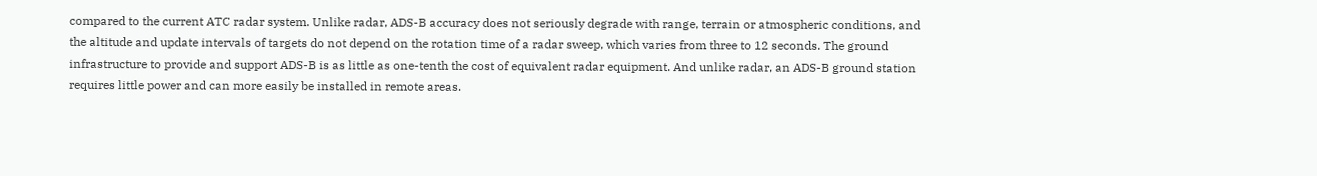compared to the current ATC radar system. Unlike radar, ADS-B accuracy does not seriously degrade with range, terrain or atmospheric conditions, and the altitude and update intervals of targets do not depend on the rotation time of a radar sweep, which varies from three to 12 seconds. The ground infrastructure to provide and support ADS-B is as little as one-tenth the cost of equivalent radar equipment. And unlike radar, an ADS-B ground station requires little power and can more easily be installed in remote areas.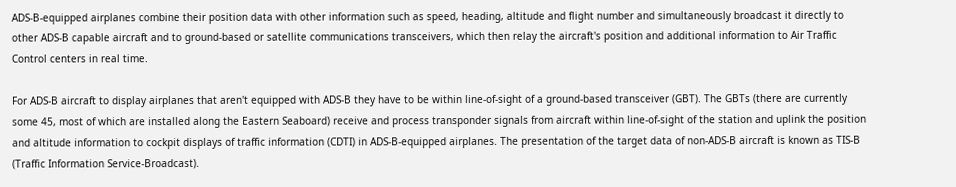ADS-B-equipped airplanes combine their position data with other information such as speed, heading, altitude and flight number and simultaneously broadcast it directly to other ADS-B capable aircraft and to ground-based or satellite communications transceivers, which then relay the aircraft's position and additional information to Air Traffic Control centers in real time.

For ADS-B aircraft to display airplanes that aren't equipped with ADS-B they have to be within line-of-sight of a ground-based transceiver (GBT). The GBTs (there are currently some 45, most of which are installed along the Eastern Seaboard) receive and process transponder signals from aircraft within line-of-sight of the station and uplink the position and altitude information to cockpit displays of traffic information (CDTI) in ADS-B-equipped airplanes. The presentation of the target data of non-ADS-B aircraft is known as TIS-B (Traffic Information Service-Broadcast).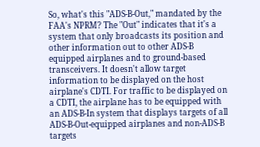So, what's this "ADS-B-Out," mandated by the FAA's NPRM? The "Out" indicates that it's a system that only broadcasts its position and other information out to other ADS-B equipped airplanes and to ground-based transceivers. It doesn't allow target information to be displayed on the host airplane's CDTI. For traffic to be displayed on a CDTI, the airplane has to be equipped with an ADS-B-In system that displays targets of all ADS-B-Out-equipped airplanes and non-ADS-B targets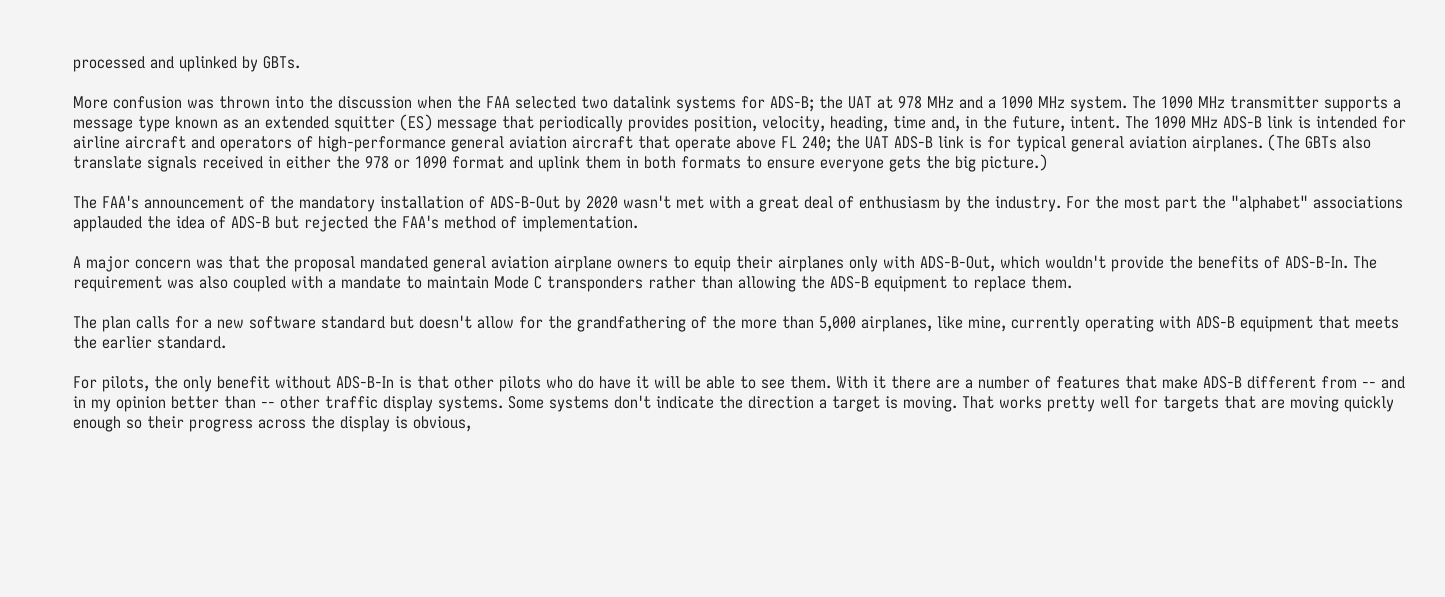processed and uplinked by GBTs.

More confusion was thrown into the discussion when the FAA selected two datalink systems for ADS-B; the UAT at 978 MHz and a 1090 MHz system. The 1090 MHz transmitter supports a message type known as an extended squitter (ES) message that periodically provides position, velocity, heading, time and, in the future, intent. The 1090 MHz ADS-B link is intended for airline aircraft and operators of high-performance general aviation aircraft that operate above FL 240; the UAT ADS-B link is for typical general aviation airplanes. (The GBTs also translate signals received in either the 978 or 1090 format and uplink them in both formats to ensure everyone gets the big picture.)

The FAA's announcement of the mandatory installation of ADS-B-Out by 2020 wasn't met with a great deal of enthusiasm by the industry. For the most part the "alphabet" associations applauded the idea of ADS-B but rejected the FAA's method of implementation.

A major concern was that the proposal mandated general aviation airplane owners to equip their airplanes only with ADS-B-Out, which wouldn't provide the benefits of ADS-B-In. The requirement was also coupled with a mandate to maintain Mode C transponders rather than allowing the ADS-B equipment to replace them.

The plan calls for a new software standard but doesn't allow for the grandfathering of the more than 5,000 airplanes, like mine, currently operating with ADS-B equipment that meets the earlier standard.

For pilots, the only benefit without ADS-B-In is that other pilots who do have it will be able to see them. With it there are a number of features that make ADS-B different from -- and in my opinion better than -- other traffic display systems. Some systems don't indicate the direction a target is moving. That works pretty well for targets that are moving quickly enough so their progress across the display is obvious,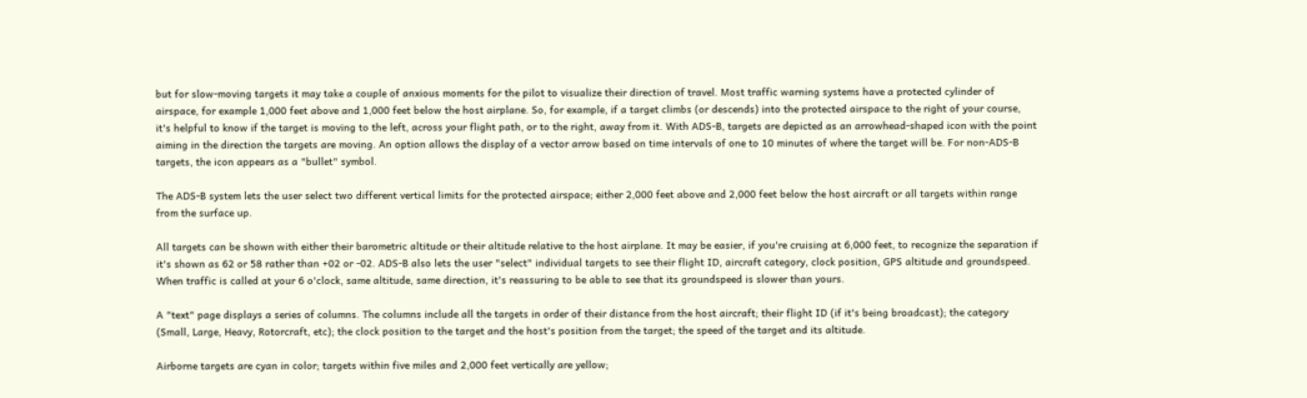but for slow-moving targets it may take a couple of anxious moments for the pilot to visualize their direction of travel. Most traffic warning systems have a protected cylinder of airspace, for example 1,000 feet above and 1,000 feet below the host airplane. So, for example, if a target climbs (or descends) into the protected airspace to the right of your course, it's helpful to know if the target is moving to the left, across your flight path, or to the right, away from it. With ADS-B, targets are depicted as an arrowhead-shaped icon with the point aiming in the direction the targets are moving. An option allows the display of a vector arrow based on time intervals of one to 10 minutes of where the target will be. For non-ADS-B targets, the icon appears as a "bullet" symbol.

The ADS-B system lets the user select two different vertical limits for the protected airspace; either 2,000 feet above and 2,000 feet below the host aircraft or all targets within range from the surface up.

All targets can be shown with either their barometric altitude or their altitude relative to the host airplane. It may be easier, if you're cruising at 6,000 feet, to recognize the separation if it's shown as 62 or 58 rather than +02 or -02. ADS-B also lets the user "select" individual targets to see their flight ID, aircraft category, clock position, GPS altitude and groundspeed. When traffic is called at your 6 o'clock, same altitude, same direction, it's reassuring to be able to see that its groundspeed is slower than yours.

A "text" page displays a series of columns. The columns include all the targets in order of their distance from the host aircraft; their flight ID (if it's being broadcast); the category (Small, Large, Heavy, Rotorcraft, etc); the clock position to the target and the host's position from the target; the speed of the target and its altitude.

Airborne targets are cyan in color; targets within five miles and 2,000 feet vertically are yellow;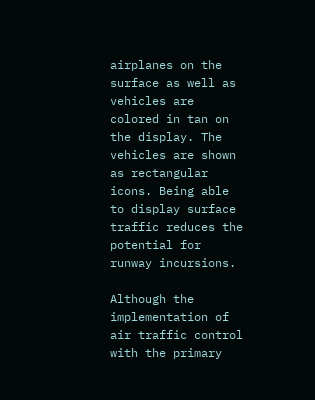airplanes on the surface as well as vehicles are colored in tan on the display. The vehicles are shown as rectangular icons. Being able to display surface traffic reduces the potential for runway incursions.

Although the implementation of air traffic control with the primary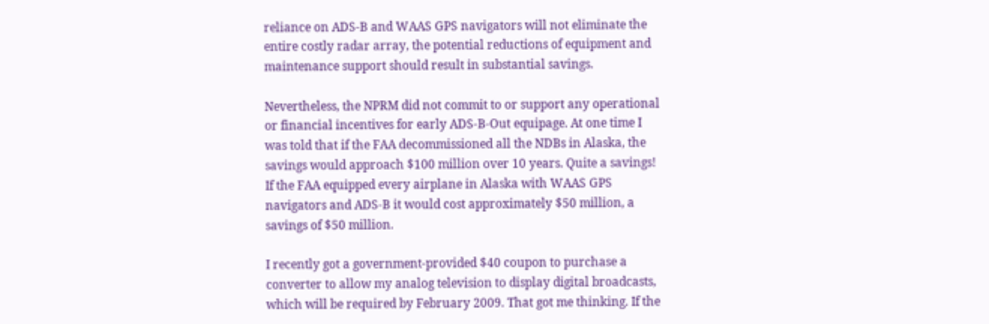reliance on ADS-B and WAAS GPS navigators will not eliminate the entire costly radar array, the potential reductions of equipment and maintenance support should result in substantial savings.

Nevertheless, the NPRM did not commit to or support any operational or financial incentives for early ADS-B-Out equipage. At one time I was told that if the FAA decommissioned all the NDBs in Alaska, the savings would approach $100 million over 10 years. Quite a savings! If the FAA equipped every airplane in Alaska with WAAS GPS navigators and ADS-B it would cost approximately $50 million, a savings of $50 million.

I recently got a government-provided $40 coupon to purchase a converter to allow my analog television to display digital broadcasts, which will be required by February 2009. That got me thinking. If the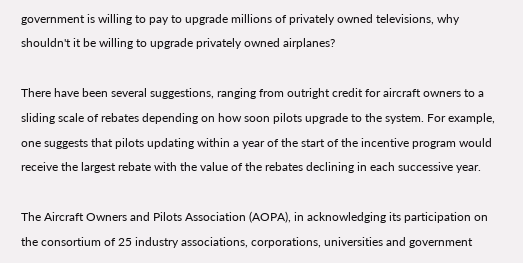government is willing to pay to upgrade millions of privately owned televisions, why shouldn't it be willing to upgrade privately owned airplanes?

There have been several suggestions, ranging from outright credit for aircraft owners to a sliding scale of rebates depending on how soon pilots upgrade to the system. For example, one suggests that pilots updating within a year of the start of the incentive program would receive the largest rebate with the value of the rebates declining in each successive year.

The Aircraft Owners and Pilots Association (AOPA), in acknowledging its participation on the consortium of 25 industry associations, corporations, universities and government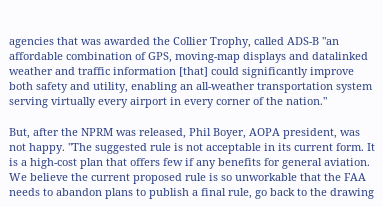agencies that was awarded the Collier Trophy, called ADS-B "an affordable combination of GPS, moving-map displays and datalinked weather and traffic information [that] could significantly improve both safety and utility, enabling an all-weather transportation system serving virtually every airport in every corner of the nation."

But, after the NPRM was released, Phil Boyer, AOPA president, was not happy. "The suggested rule is not acceptable in its current form. It is a high-cost plan that offers few if any benefits for general aviation. We believe the current proposed rule is so unworkable that the FAA needs to abandon plans to publish a final rule, go back to the drawing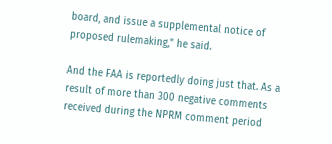board, and issue a supplemental notice of proposed rulemaking," he said.

And the FAA is reportedly doing just that. As a result of more than 300 negative comments received during the NPRM comment period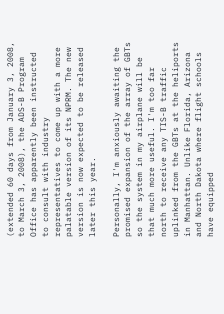(extended 60 days from January 3, 2008, to March 3, 2008), the ADS-B Program Office has apparently been instructed to consult with industry representatives to come up with a more palatable version of its NPRM. The new version is now expected to be released later this year.

Personally, I'm anxiously awaiting the promised expansion of the array of GBTs so the system in my airplane will be that much more useful. I'm too far north to receive any TIS-B traffic uplinked from the GBTs at the heliports in Manhattan. Unlike Florida, Arizona and North Dakota where flight schools have equipped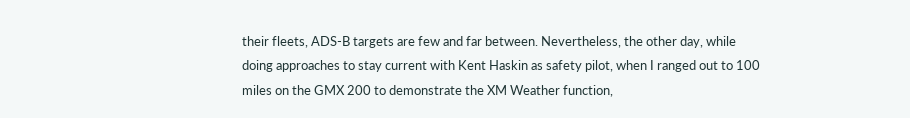their fleets, ADS-B targets are few and far between. Nevertheless, the other day, while doing approaches to stay current with Kent Haskin as safety pilot, when I ranged out to 100 miles on the GMX 200 to demonstrate the XM Weather function,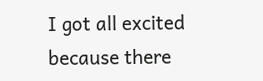I got all excited because there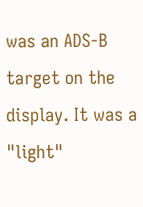was an ADS-B target on the display. It was a "light"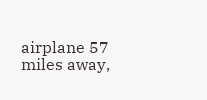airplane 57 miles away,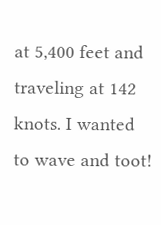at 5,400 feet and traveling at 142 knots. I wanted to wave and toot!